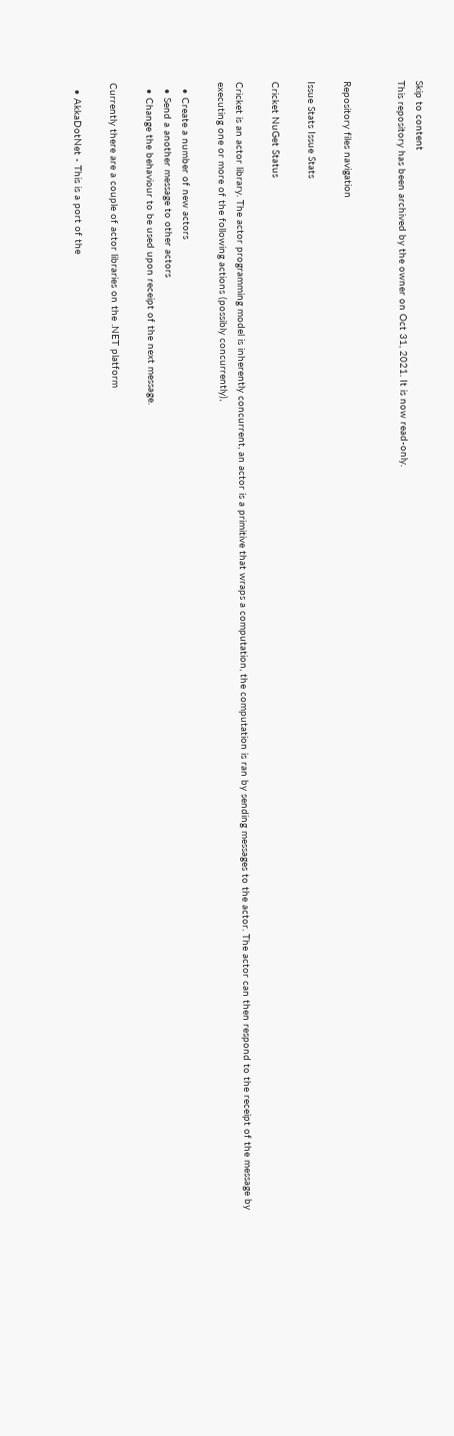Skip to content
This repository has been archived by the owner on Oct 31, 2021. It is now read-only.


Repository files navigation

Issue Stats Issue Stats

Cricket NuGet Status

Cricket is an actor library. The actor programming model is inherently concurrent, an actor is a primitive that wraps a computation, the computation is ran by sending messages to the actor. The actor can then respond to the receipt of the message by executing one or more of the following actions (possibly concurrently),

  • Create a number of new actors
  • Send a another message to other actors
  • Change the behaviour to be used upon receipt of the next message.

Currently there are a couple of actor libraries on the .NET platform

  • AkkaDotNet - This is a port of the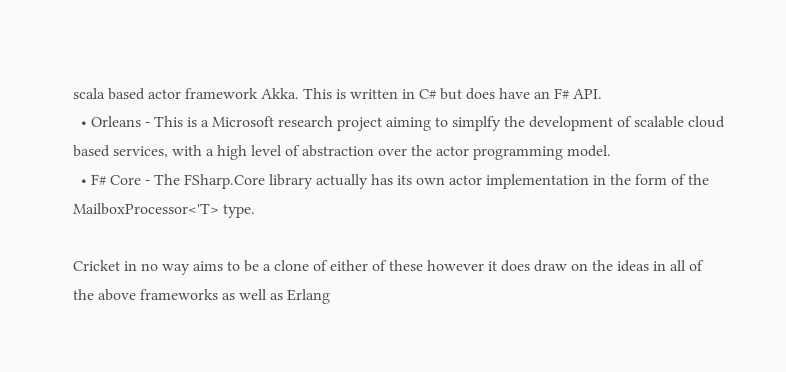scala based actor framework Akka. This is written in C# but does have an F# API.
  • Orleans - This is a Microsoft research project aiming to simplfy the development of scalable cloud based services, with a high level of abstraction over the actor programming model.
  • F# Core - The FSharp.Core library actually has its own actor implementation in the form of the MailboxProcessor<'T> type.

Cricket in no way aims to be a clone of either of these however it does draw on the ideas in all of the above frameworks as well as Erlang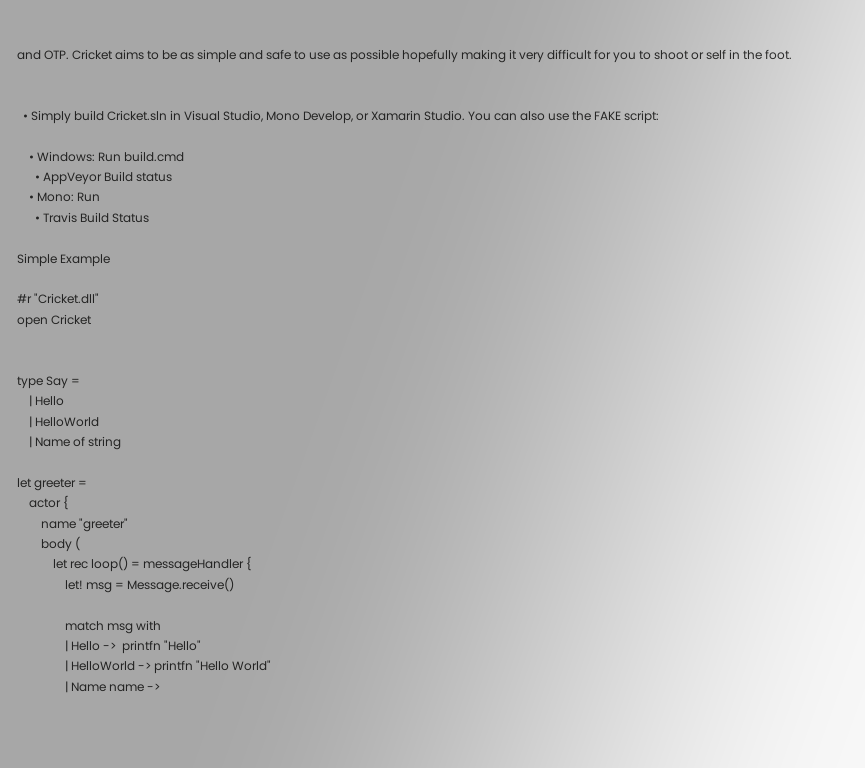and OTP. Cricket aims to be as simple and safe to use as possible hopefully making it very difficult for you to shoot or self in the foot.


  • Simply build Cricket.sln in Visual Studio, Mono Develop, or Xamarin Studio. You can also use the FAKE script:

    • Windows: Run build.cmd
      • AppVeyor Build status
    • Mono: Run
      • Travis Build Status

Simple Example

#r "Cricket.dll"
open Cricket


type Say =
    | Hello
    | HelloWorld
    | Name of string

let greeter =
    actor {
        name "greeter"
        body (
            let rec loop() = messageHandler {
                let! msg = Message.receive()

                match msg with
                | Hello ->  printfn "Hello"
                | HelloWorld -> printfn "Hello World"
                | Name name ->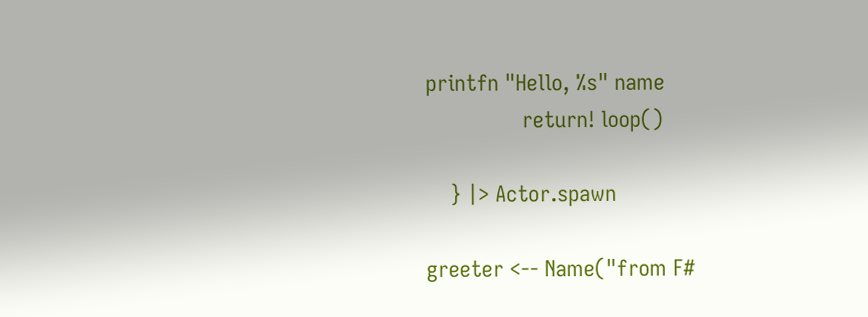printfn "Hello, %s" name
                return! loop()

    } |> Actor.spawn

greeter <-- Name("from F#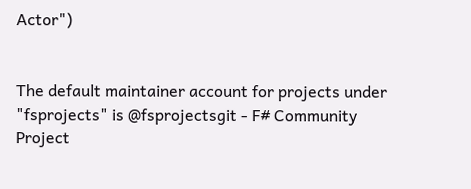Actor")


The default maintainer account for projects under "fsprojects" is @fsprojectsgit - F# Community Project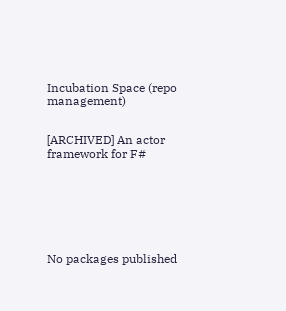Incubation Space (repo management)


[ARCHIVED] An actor framework for F#







No packages published